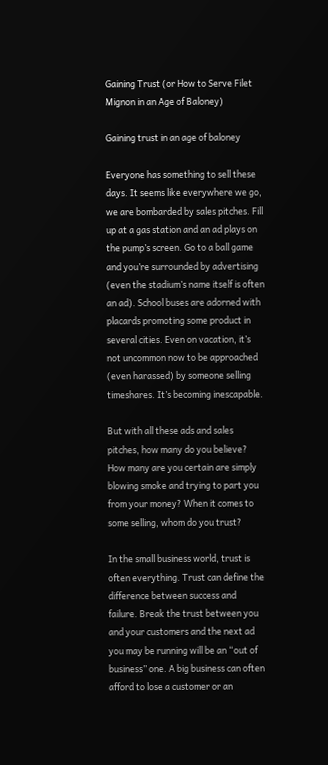Gaining Trust (or How to Serve Filet Mignon in an Age of Baloney)

Gaining trust in an age of baloney

Everyone has something to sell these days. It seems like everywhere we go, we are bombarded by sales pitches. Fill up at a gas station and an ad plays on the pump’s screen. Go to a ball game and you’re surrounded by advertising (even the stadium’s name itself is often an ad). School buses are adorned with placards promoting some product in several cities. Even on vacation, it’s not uncommon now to be approached (even harassed) by someone selling timeshares. It’s becoming inescapable.

But with all these ads and sales pitches, how many do you believe? How many are you certain are simply blowing smoke and trying to part you from your money? When it comes to some selling, whom do you trust?

In the small business world, trust is often everything. Trust can define the difference between success and failure. Break the trust between you and your customers and the next ad you may be running will be an “out of business” one. A big business can often afford to lose a customer or an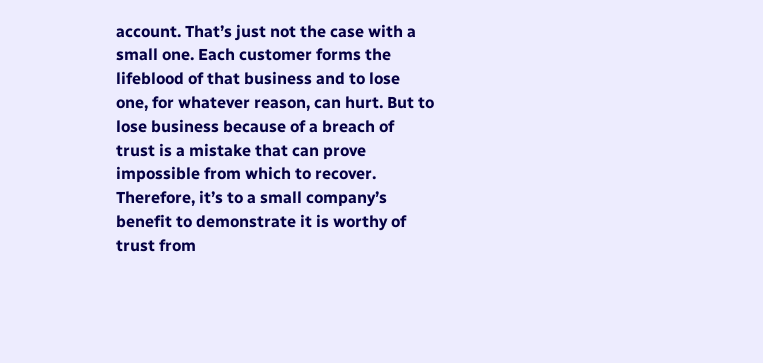account. That’s just not the case with a small one. Each customer forms the lifeblood of that business and to lose one, for whatever reason, can hurt. But to lose business because of a breach of trust is a mistake that can prove impossible from which to recover. Therefore, it’s to a small company’s benefit to demonstrate it is worthy of trust from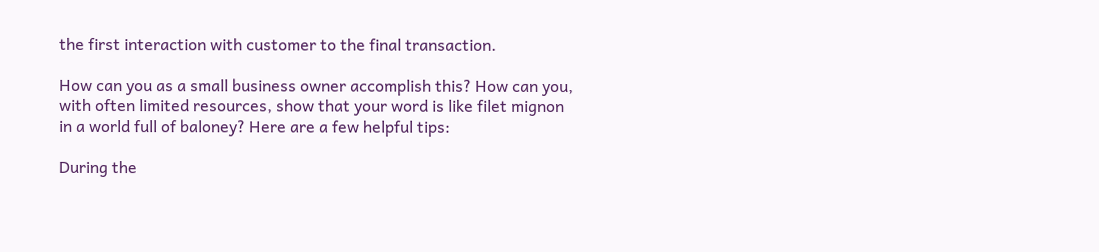the first interaction with customer to the final transaction.

How can you as a small business owner accomplish this? How can you, with often limited resources, show that your word is like filet mignon in a world full of baloney? Here are a few helpful tips:

During the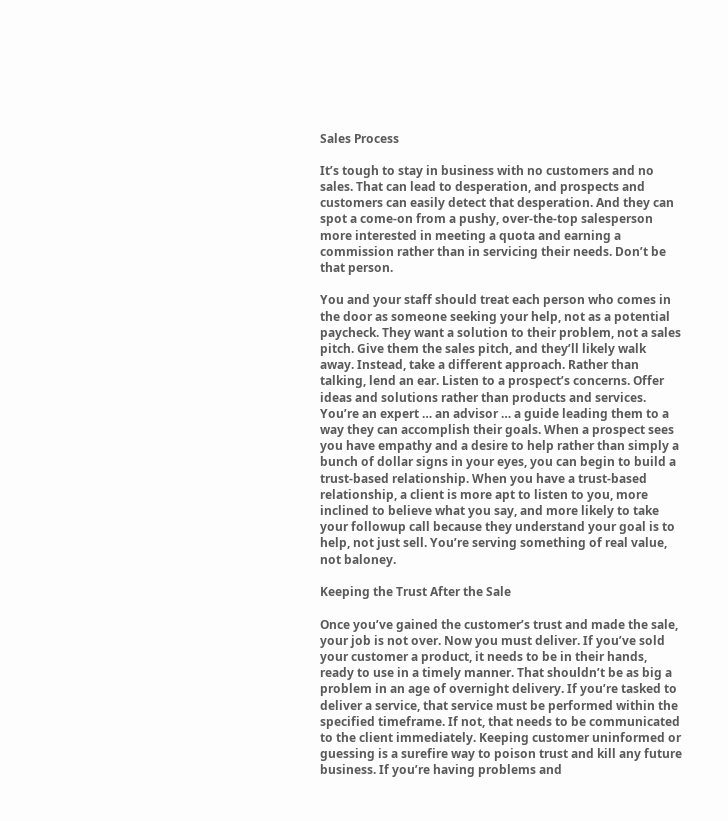Sales Process

It’s tough to stay in business with no customers and no sales. That can lead to desperation, and prospects and customers can easily detect that desperation. And they can spot a come-on from a pushy, over-the-top salesperson more interested in meeting a quota and earning a commission rather than in servicing their needs. Don’t be that person.

You and your staff should treat each person who comes in the door as someone seeking your help, not as a potential paycheck. They want a solution to their problem, not a sales pitch. Give them the sales pitch, and they’ll likely walk away. Instead, take a different approach. Rather than talking, lend an ear. Listen to a prospect’s concerns. Offer ideas and solutions rather than products and services. You’re an expert … an advisor … a guide leading them to a way they can accomplish their goals. When a prospect sees you have empathy and a desire to help rather than simply a bunch of dollar signs in your eyes, you can begin to build a trust-based relationship. When you have a trust-based relationship, a client is more apt to listen to you, more inclined to believe what you say, and more likely to take your followup call because they understand your goal is to help, not just sell. You’re serving something of real value, not baloney.

Keeping the Trust After the Sale

Once you’ve gained the customer’s trust and made the sale, your job is not over. Now you must deliver. If you’ve sold your customer a product, it needs to be in their hands, ready to use in a timely manner. That shouldn’t be as big a problem in an age of overnight delivery. If you’re tasked to deliver a service, that service must be performed within the specified timeframe. If not, that needs to be communicated to the client immediately. Keeping customer uninformed or guessing is a surefire way to poison trust and kill any future business. If you’re having problems and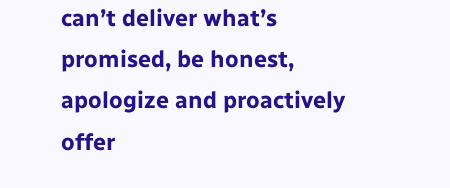can’t deliver what’s promised, be honest, apologize and proactively offer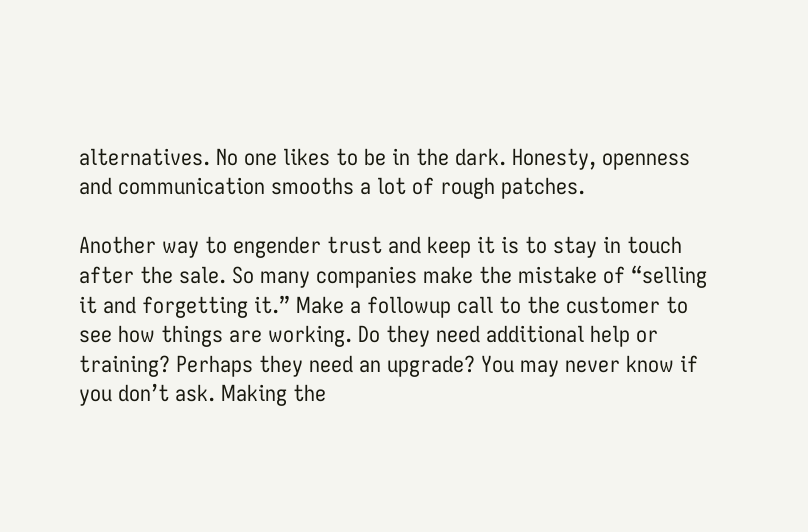alternatives. No one likes to be in the dark. Honesty, openness and communication smooths a lot of rough patches.

Another way to engender trust and keep it is to stay in touch after the sale. So many companies make the mistake of “selling it and forgetting it.” Make a followup call to the customer to see how things are working. Do they need additional help or training? Perhaps they need an upgrade? You may never know if you don’t ask. Making the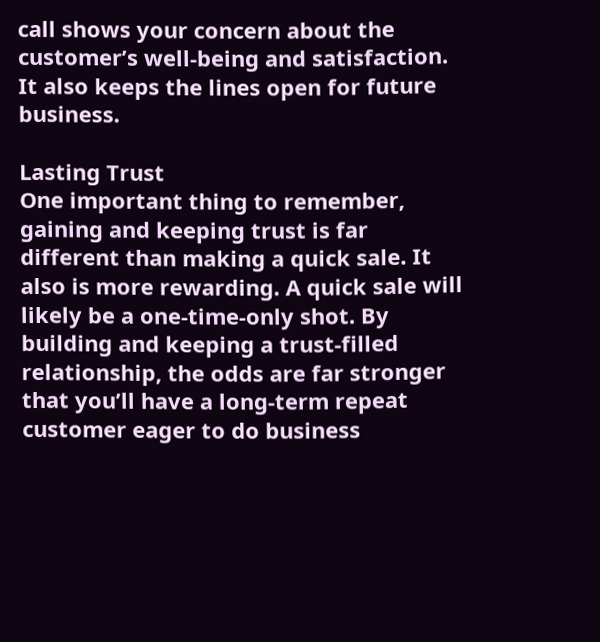call shows your concern about the customer’s well-being and satisfaction. It also keeps the lines open for future business.

Lasting Trust
One important thing to remember, gaining and keeping trust is far different than making a quick sale. It also is more rewarding. A quick sale will likely be a one-time-only shot. By building and keeping a trust-filled relationship, the odds are far stronger that you’ll have a long-term repeat customer eager to do business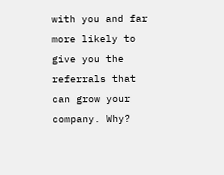with you and far more likely to give you the referrals that can grow your company. Why?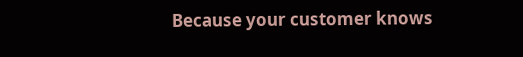Because your customer knows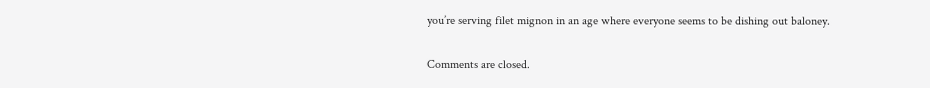you’re serving filet mignon in an age where everyone seems to be dishing out baloney.

Comments are closed.